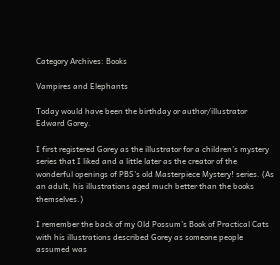Category Archives: Books

Vampires and Elephants

Today would have been the birthday or author/illustrator Edward Gorey.

I first registered Gorey as the illustrator for a children’s mystery series that I liked and a little later as the creator of the wonderful openings of PBS’s old Masterpiece Mystery! series. (As an adult, his illustrations aged much better than the books themselves.)

I remember the back of my Old Possum’s Book of Practical Cats with his illustrations described Gorey as someone people assumed was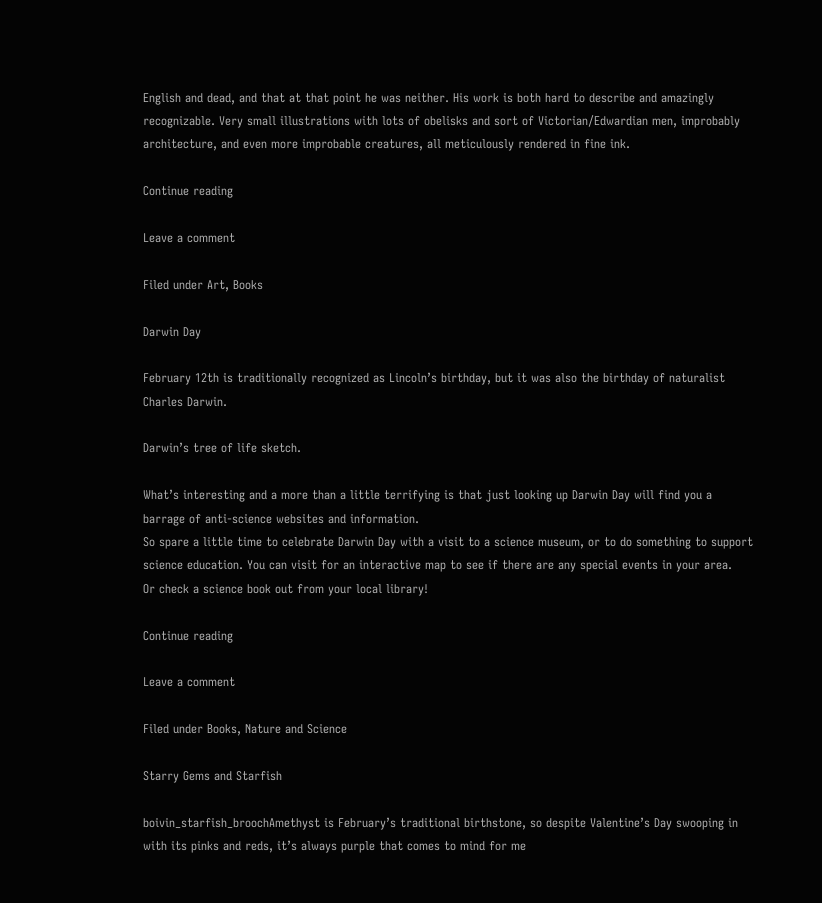English and dead, and that at that point he was neither. His work is both hard to describe and amazingly recognizable. Very small illustrations with lots of obelisks and sort of Victorian/Edwardian men, improbably architecture, and even more improbable creatures, all meticulously rendered in fine ink.

Continue reading

Leave a comment

Filed under Art, Books

Darwin Day

February 12th is traditionally recognized as Lincoln’s birthday, but it was also the birthday of naturalist Charles Darwin.

Darwin’s tree of life sketch.

What’s interesting and a more than a little terrifying is that just looking up Darwin Day will find you a barrage of anti-science websites and information.
So spare a little time to celebrate Darwin Day with a visit to a science museum, or to do something to support science education. You can visit for an interactive map to see if there are any special events in your area.
Or check a science book out from your local library!

Continue reading

Leave a comment

Filed under Books, Nature and Science

Starry Gems and Starfish

boivin_starfish_broochAmethyst is February’s traditional birthstone, so despite Valentine’s Day swooping in with its pinks and reds, it’s always purple that comes to mind for me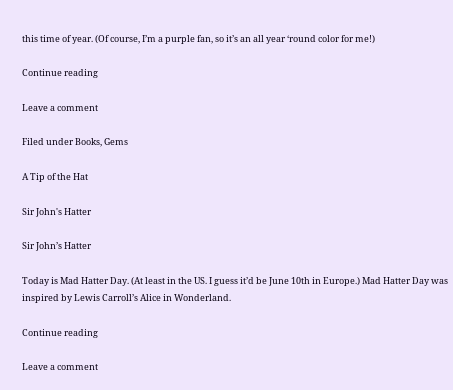this time of year. (Of course, I’m a purple fan, so it’s an all year ‘round color for me!)

Continue reading

Leave a comment

Filed under Books, Gems

A Tip of the Hat

Sir John's Hatter

Sir John’s Hatter

Today is Mad Hatter Day. (At least in the US. I guess it’d be June 10th in Europe.) Mad Hatter Day was inspired by Lewis Carroll’s Alice in Wonderland.

Continue reading

Leave a comment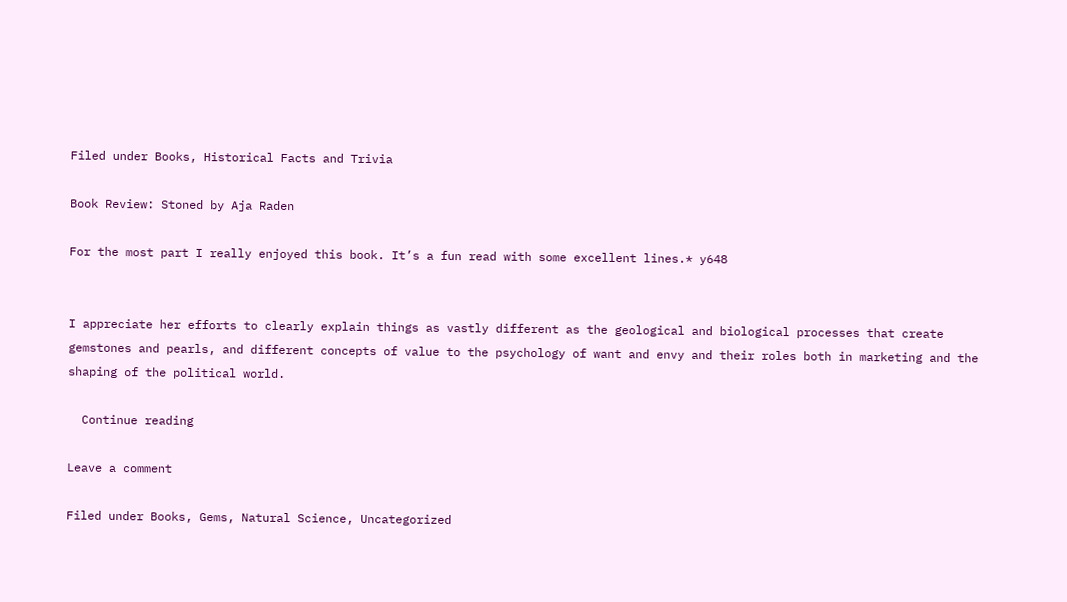Filed under Books, Historical Facts and Trivia

Book Review: Stoned by Aja Raden

For the most part I really enjoyed this book. It’s a fun read with some excellent lines.* y648


I appreciate her efforts to clearly explain things as vastly different as the geological and biological processes that create gemstones and pearls, and different concepts of value to the psychology of want and envy and their roles both in marketing and the shaping of the political world.

  Continue reading

Leave a comment

Filed under Books, Gems, Natural Science, Uncategorized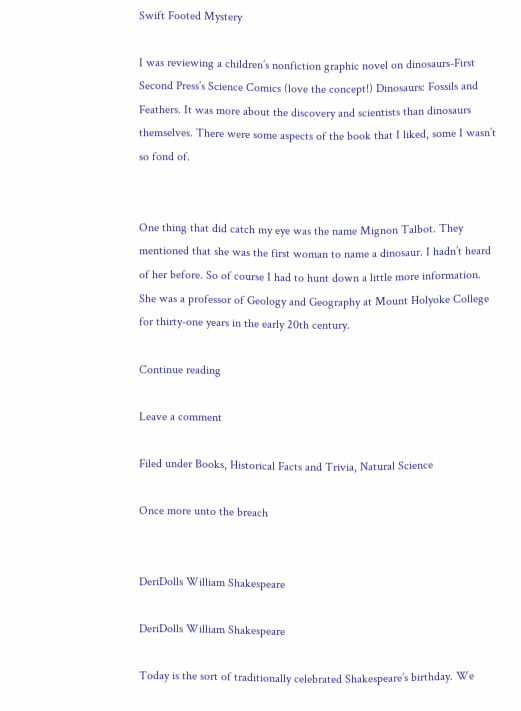Swift Footed Mystery

I was reviewing a children’s nonfiction graphic novel on dinosaurs-First Second Press’s Science Comics (love the concept!) Dinosaurs: Fossils and Feathers. It was more about the discovery and scientists than dinosaurs themselves. There were some aspects of the book that I liked, some I wasn’t so fond of.


One thing that did catch my eye was the name Mignon Talbot. They mentioned that she was the first woman to name a dinosaur. I hadn’t heard of her before. So of course I had to hunt down a little more information. She was a professor of Geology and Geography at Mount Holyoke College for thirty-one years in the early 20th century.

Continue reading

Leave a comment

Filed under Books, Historical Facts and Trivia, Natural Science

Once more unto the breach


DeriDolls William Shakespeare

DeriDolls William Shakespeare

Today is the sort of traditionally celebrated Shakespeare’s birthday. We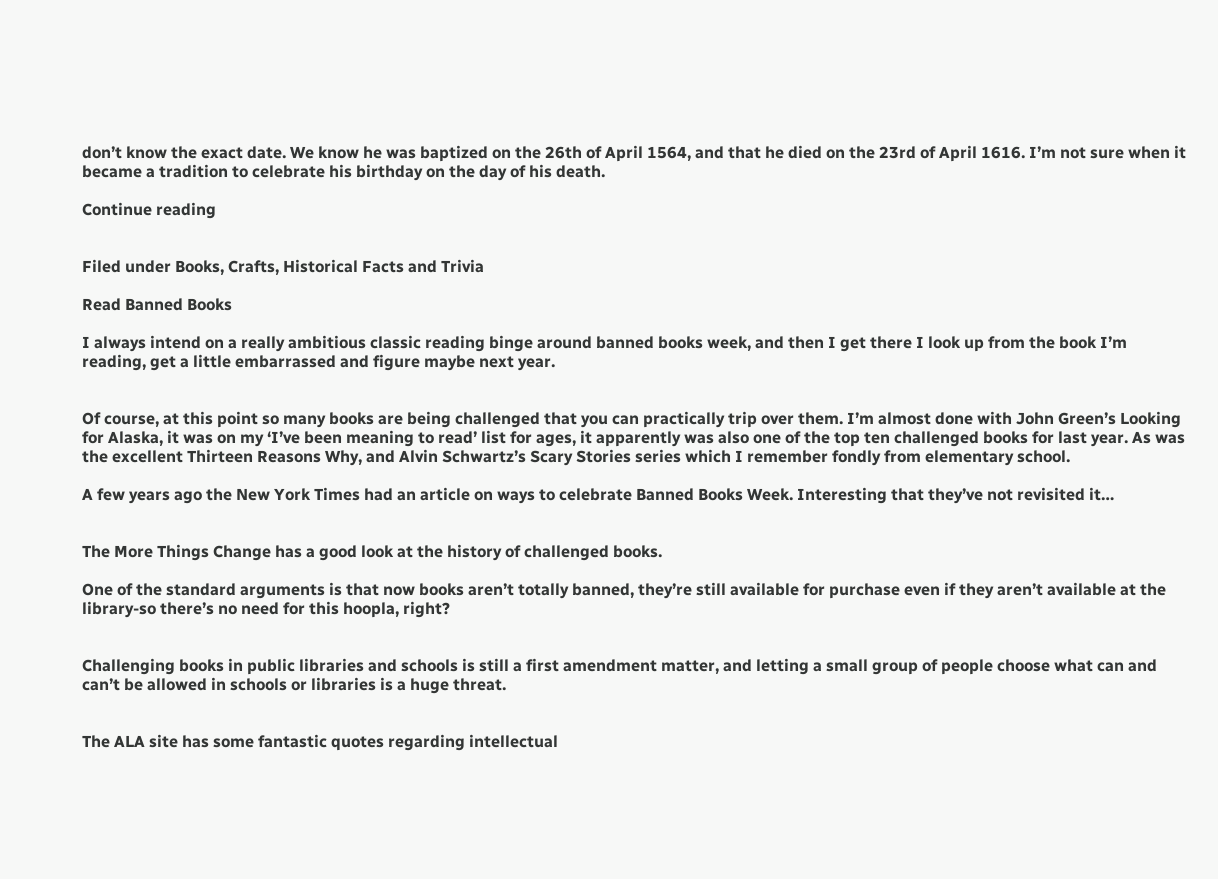don’t know the exact date. We know he was baptized on the 26th of April 1564, and that he died on the 23rd of April 1616. I’m not sure when it became a tradition to celebrate his birthday on the day of his death.

Continue reading


Filed under Books, Crafts, Historical Facts and Trivia

Read Banned Books

I always intend on a really ambitious classic reading binge around banned books week, and then I get there I look up from the book I’m reading, get a little embarrassed and figure maybe next year.


Of course, at this point so many books are being challenged that you can practically trip over them. I’m almost done with John Green’s Looking for Alaska, it was on my ‘I’ve been meaning to read’ list for ages, it apparently was also one of the top ten challenged books for last year. As was the excellent Thirteen Reasons Why, and Alvin Schwartz’s Scary Stories series which I remember fondly from elementary school.

A few years ago the New York Times had an article on ways to celebrate Banned Books Week. Interesting that they’ve not revisited it…


The More Things Change has a good look at the history of challenged books.

One of the standard arguments is that now books aren’t totally banned, they’re still available for purchase even if they aren’t available at the library-so there’s no need for this hoopla, right?


Challenging books in public libraries and schools is still a first amendment matter, and letting a small group of people choose what can and can’t be allowed in schools or libraries is a huge threat.


The ALA site has some fantastic quotes regarding intellectual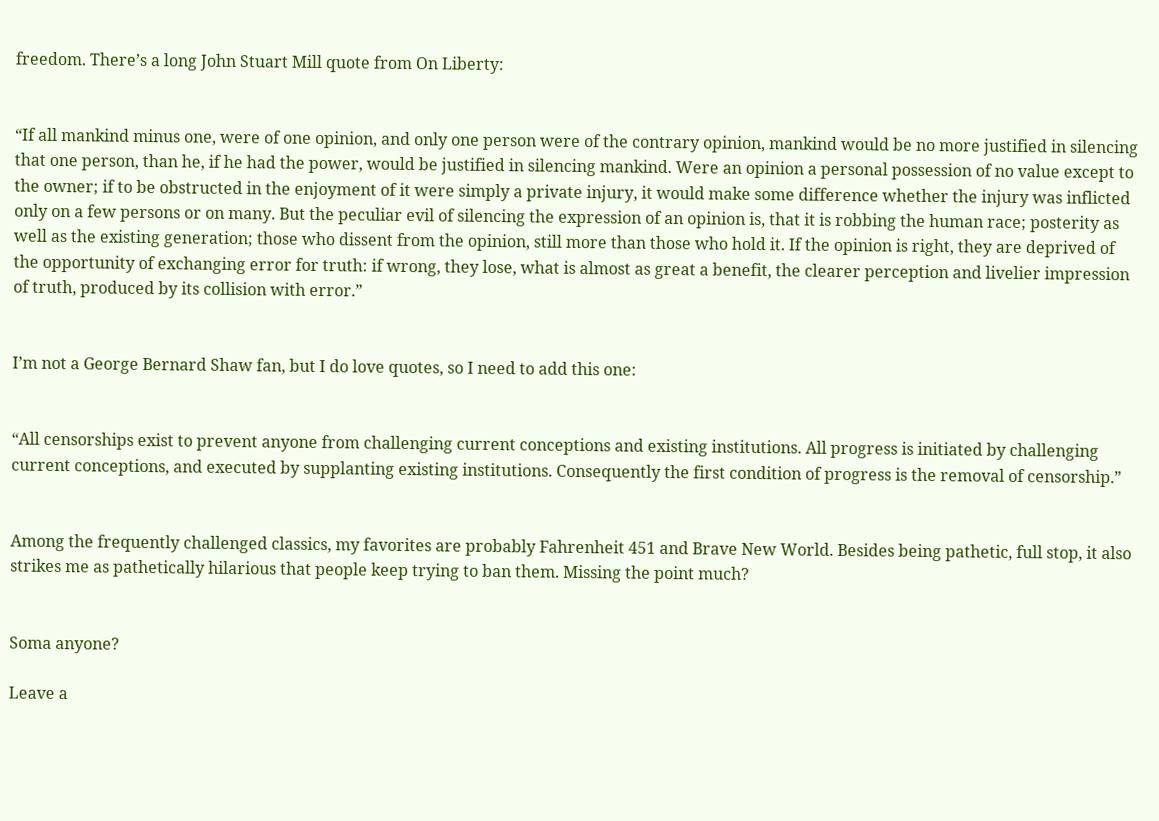freedom. There’s a long John Stuart Mill quote from On Liberty:


“If all mankind minus one, were of one opinion, and only one person were of the contrary opinion, mankind would be no more justified in silencing that one person, than he, if he had the power, would be justified in silencing mankind. Were an opinion a personal possession of no value except to the owner; if to be obstructed in the enjoyment of it were simply a private injury, it would make some difference whether the injury was inflicted only on a few persons or on many. But the peculiar evil of silencing the expression of an opinion is, that it is robbing the human race; posterity as well as the existing generation; those who dissent from the opinion, still more than those who hold it. If the opinion is right, they are deprived of the opportunity of exchanging error for truth: if wrong, they lose, what is almost as great a benefit, the clearer perception and livelier impression of truth, produced by its collision with error.”


I’m not a George Bernard Shaw fan, but I do love quotes, so I need to add this one:


“All censorships exist to prevent anyone from challenging current conceptions and existing institutions. All progress is initiated by challenging current conceptions, and executed by supplanting existing institutions. Consequently the first condition of progress is the removal of censorship.”


Among the frequently challenged classics, my favorites are probably Fahrenheit 451 and Brave New World. Besides being pathetic, full stop, it also strikes me as pathetically hilarious that people keep trying to ban them. Missing the point much?


Soma anyone?

Leave a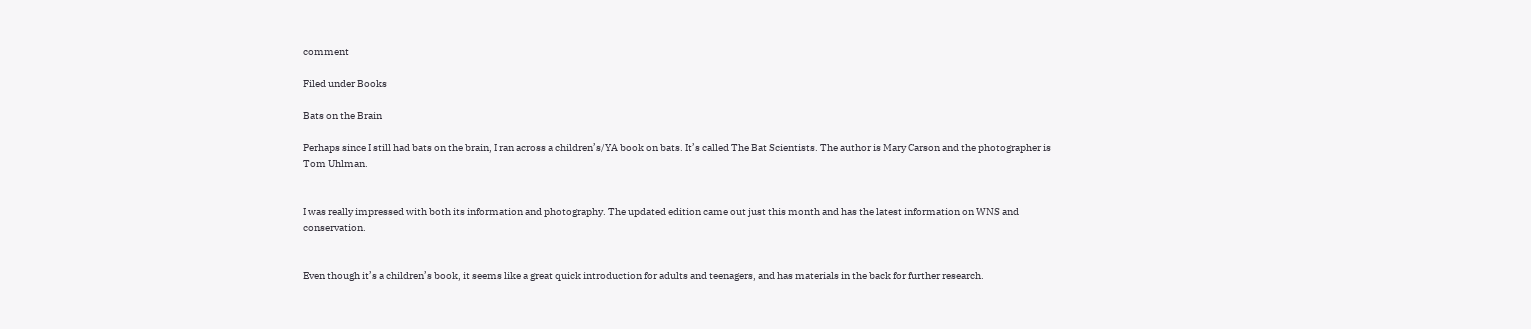comment

Filed under Books

Bats on the Brain

Perhaps since I still had bats on the brain, I ran across a children’s/YA book on bats. It’s called The Bat Scientists. The author is Mary Carson and the photographer is Tom Uhlman.


I was really impressed with both its information and photography. The updated edition came out just this month and has the latest information on WNS and conservation.


Even though it’s a children’s book, it seems like a great quick introduction for adults and teenagers, and has materials in the back for further research.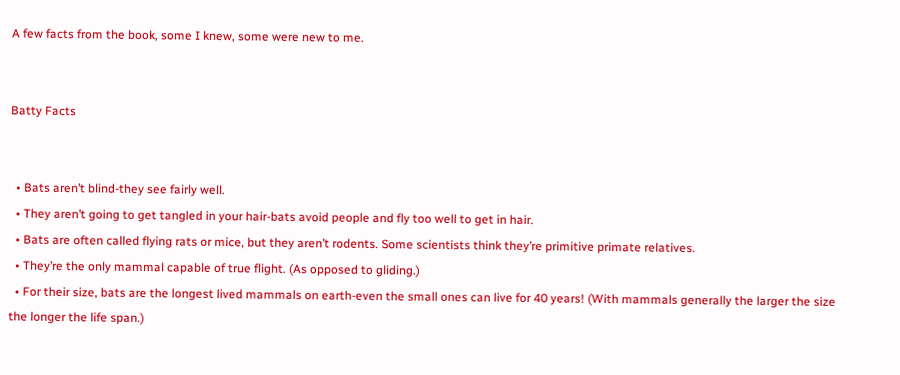A few facts from the book, some I knew, some were new to me.


Batty Facts


  • Bats aren’t blind-they see fairly well.
  • They aren’t going to get tangled in your hair-bats avoid people and fly too well to get in hair.
  • Bats are often called flying rats or mice, but they aren’t rodents. Some scientists think they’re primitive primate relatives.
  • They’re the only mammal capable of true flight. (As opposed to gliding.)
  • For their size, bats are the longest lived mammals on earth-even the small ones can live for 40 years! (With mammals generally the larger the size the longer the life span.)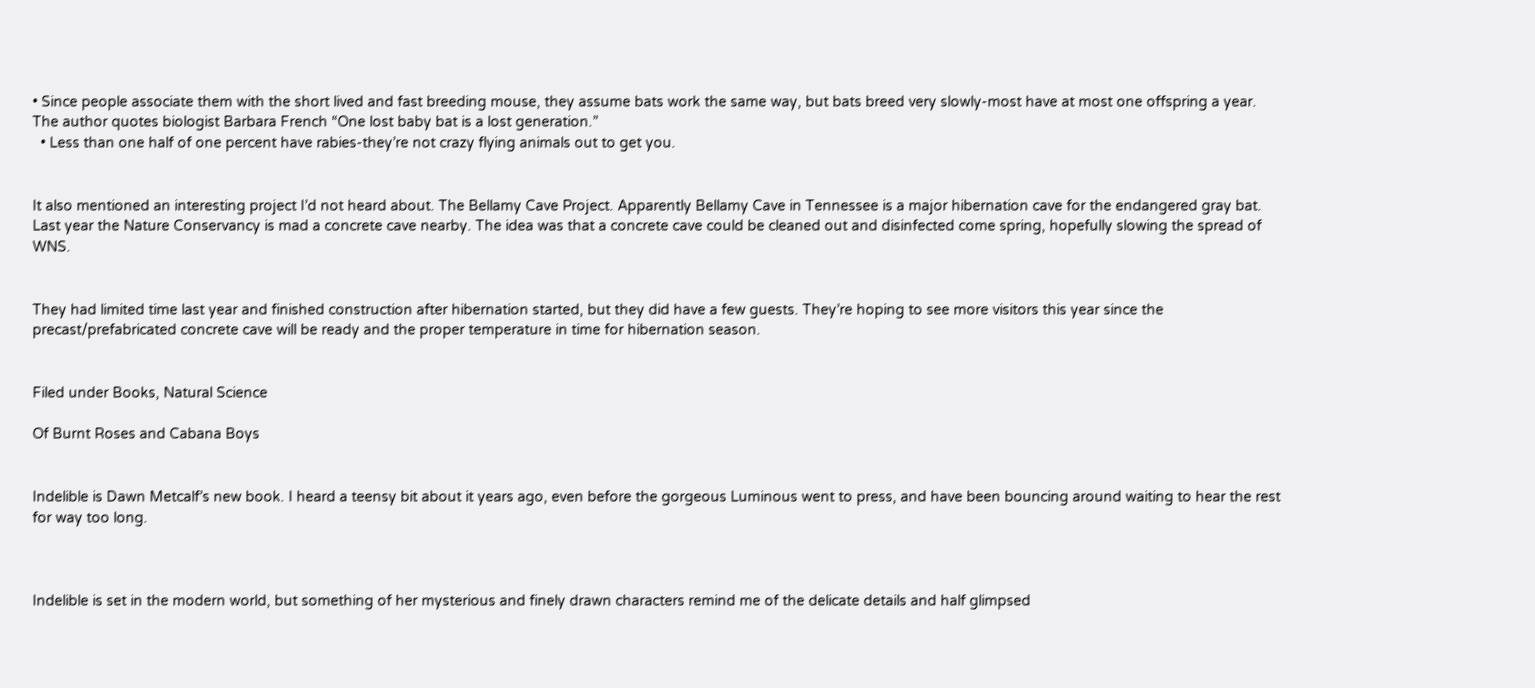• Since people associate them with the short lived and fast breeding mouse, they assume bats work the same way, but bats breed very slowly-most have at most one offspring a year. The author quotes biologist Barbara French “One lost baby bat is a lost generation.”
  • Less than one half of one percent have rabies-they’re not crazy flying animals out to get you.


It also mentioned an interesting project I’d not heard about. The Bellamy Cave Project. Apparently Bellamy Cave in Tennessee is a major hibernation cave for the endangered gray bat. Last year the Nature Conservancy is mad a concrete cave nearby. The idea was that a concrete cave could be cleaned out and disinfected come spring, hopefully slowing the spread of WNS.


They had limited time last year and finished construction after hibernation started, but they did have a few guests. They’re hoping to see more visitors this year since the precast/prefabricated concrete cave will be ready and the proper temperature in time for hibernation season.


Filed under Books, Natural Science

Of Burnt Roses and Cabana Boys


Indelible is Dawn Metcalf’s new book. I heard a teensy bit about it years ago, even before the gorgeous Luminous went to press, and have been bouncing around waiting to hear the rest for way too long.



Indelible is set in the modern world, but something of her mysterious and finely drawn characters remind me of the delicate details and half glimpsed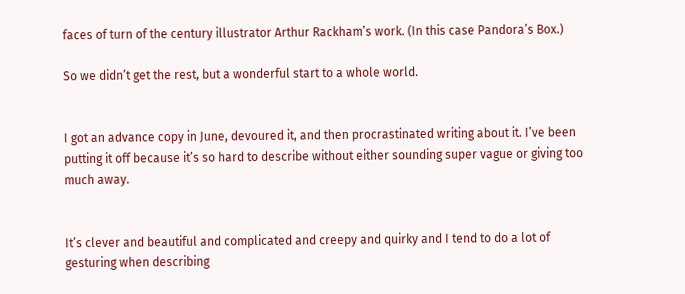faces of turn of the century illustrator Arthur Rackham’s work. (In this case Pandora’s Box.)

So we didn’t get the rest, but a wonderful start to a whole world.


I got an advance copy in June, devoured it, and then procrastinated writing about it. I’ve been putting it off because it’s so hard to describe without either sounding super vague or giving too much away.


It’s clever and beautiful and complicated and creepy and quirky and I tend to do a lot of gesturing when describing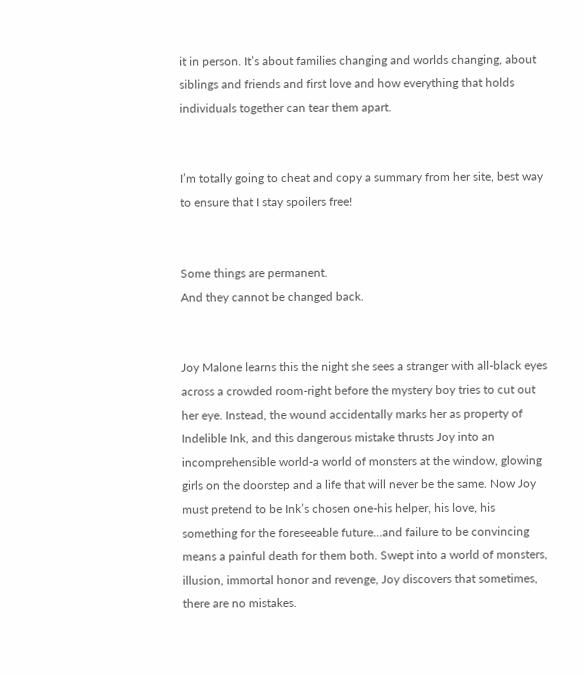it in person. It’s about families changing and worlds changing, about siblings and friends and first love and how everything that holds individuals together can tear them apart.


I’m totally going to cheat and copy a summary from her site, best way to ensure that I stay spoilers free!


Some things are permanent.
And they cannot be changed back.


Joy Malone learns this the night she sees a stranger with all-black eyes across a crowded room-right before the mystery boy tries to cut out her eye. Instead, the wound accidentally marks her as property of Indelible Ink, and this dangerous mistake thrusts Joy into an incomprehensible world-a world of monsters at the window, glowing girls on the doorstep and a life that will never be the same. Now Joy must pretend to be Ink’s chosen one-his helper, his love, his something for the foreseeable future…and failure to be convincing means a painful death for them both. Swept into a world of monsters, illusion, immortal honor and revenge, Joy discovers that sometimes, there are no mistakes.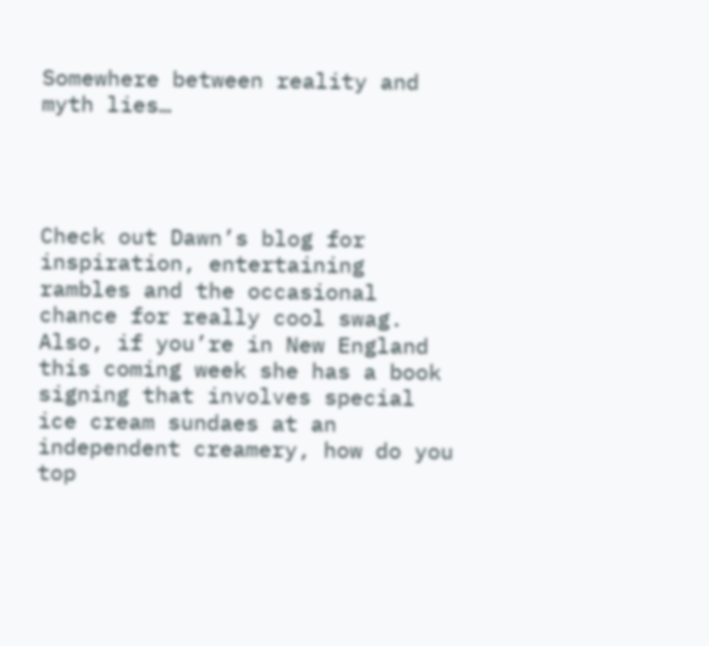Somewhere between reality and myth lies…




Check out Dawn’s blog for inspiration, entertaining rambles and the occasional chance for really cool swag. Also, if you’re in New England this coming week she has a book signing that involves special ice cream sundaes at an independent creamery, how do you top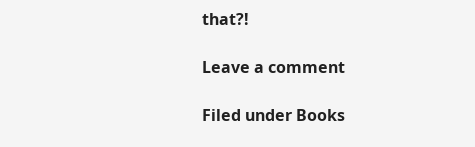that?!

Leave a comment

Filed under Books